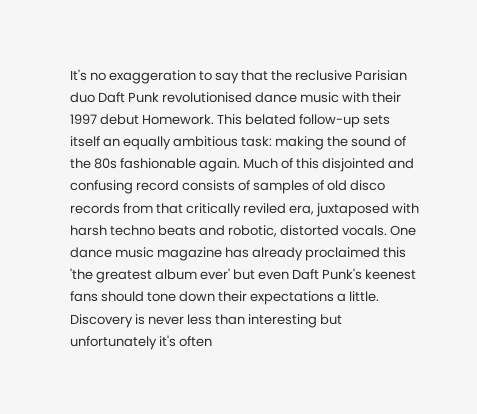It's no exaggeration to say that the reclusive Parisian duo Daft Punk revolutionised dance music with their 1997 debut Homework. This belated follow-up sets itself an equally ambitious task: making the sound of the 80s fashionable again. Much of this disjointed and confusing record consists of samples of old disco records from that critically reviled era, juxtaposed with harsh techno beats and robotic, distorted vocals. One dance music magazine has already proclaimed this 'the greatest album ever' but even Daft Punk's keenest fans should tone down their expectations a little. Discovery is never less than interesting but unfortunately it's often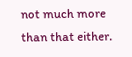not much more than that either.